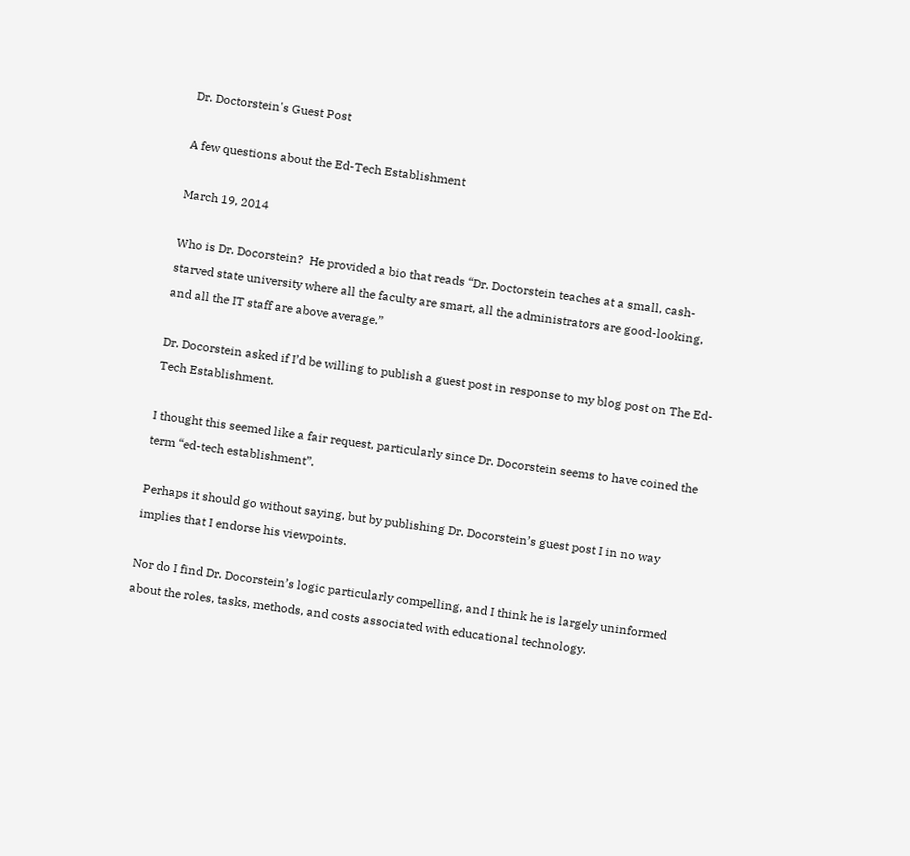Dr. Doctorstein's Guest Post

A few questions about the Ed-Tech Establishment

March 19, 2014

Who is Dr. Docorstein?  He provided a bio that reads “Dr. Doctorstein teaches at a small, cash-starved state university where all the faculty are smart, all the administrators are good-looking, and all the IT staff are above average.”

Dr. Docorstein asked if I’d be willing to publish a guest post in response to my blog post on The Ed-Tech Establishment.

I thought this seemed like a fair request, particularly since Dr. Docorstein seems to have coined the term “ed-tech establishment”.

Perhaps it should go without saying, but by publishing Dr. Docorstein’s guest post I in no way implies that I endorse his viewpoints.

Nor do I find Dr. Docorstein’s logic particularly compelling, and I think he is largely uninformed about the roles, tasks, methods, and costs associated with educational technology.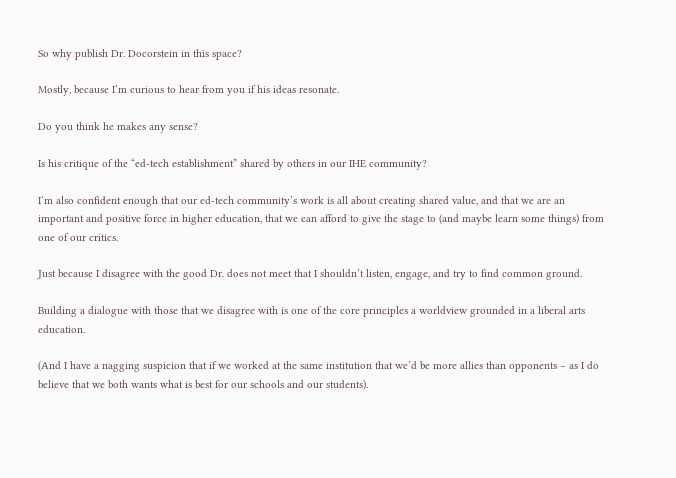So why publish Dr. Docorstein in this space?

Mostly, because I’m curious to hear from you if his ideas resonate.

Do you think he makes any sense?

Is his critique of the “ed-tech establishment” shared by others in our IHE community?

I’m also confident enough that our ed-tech community’s work is all about creating shared value, and that we are an important and positive force in higher education, that we can afford to give the stage to (and maybe learn some things) from one of our critics.

Just because I disagree with the good Dr. does not meet that I shouldn’t listen, engage, and try to find common ground.

Building a dialogue with those that we disagree with is one of the core principles a worldview grounded in a liberal arts education.

(And I have a nagging suspicion that if we worked at the same institution that we’d be more allies than opponents – as I do believe that we both wants what is best for our schools and our students).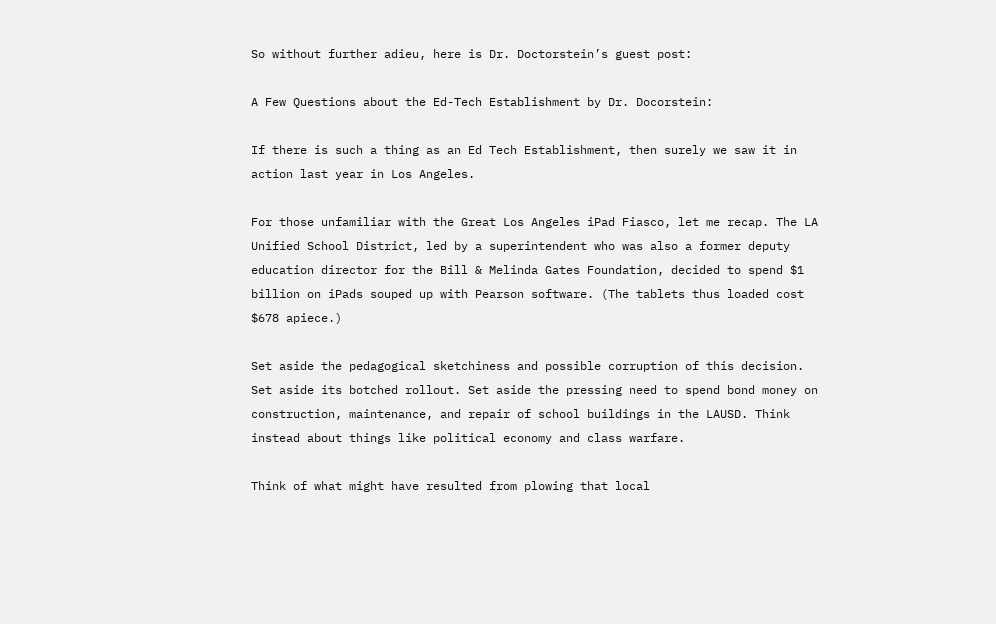So without further adieu, here is Dr. Doctorstein’s guest post:

A Few Questions about the Ed-Tech Establishment by Dr. Docorstein:

If there is such a thing as an Ed Tech Establishment, then surely we saw it in action last year in Los Angeles.

For those unfamiliar with the Great Los Angeles iPad Fiasco, let me recap. The LA Unified School District, led by a superintendent who was also a former deputy education director for the Bill & Melinda Gates Foundation, decided to spend $1 billion on iPads souped up with Pearson software. (The tablets thus loaded cost $678 apiece.)

Set aside the pedagogical sketchiness and possible corruption of this decision. Set aside its botched rollout. Set aside the pressing need to spend bond money on construction, maintenance, and repair of school buildings in the LAUSD. Think instead about things like political economy and class warfare.

Think of what might have resulted from plowing that local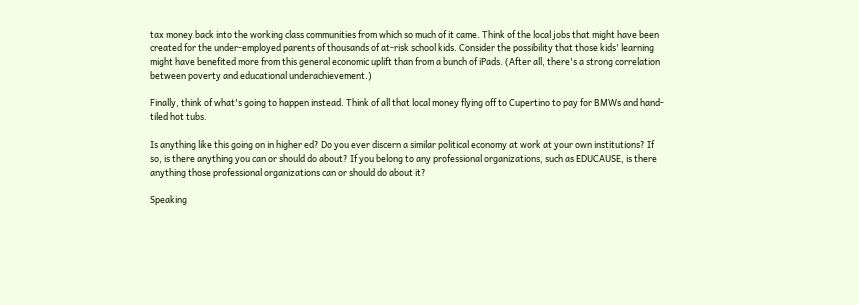tax money back into the working class communities from which so much of it came. Think of the local jobs that might have been created for the under-employed parents of thousands of at-risk school kids. Consider the possibility that those kids' learning might have benefited more from this general economic uplift than from a bunch of iPads. (After all, there's a strong correlation between poverty and educational underachievement.)

Finally, think of what's going to happen instead. Think of all that local money flying off to Cupertino to pay for BMWs and hand-tiled hot tubs.

Is anything like this going on in higher ed? Do you ever discern a similar political economy at work at your own institutions? If so, is there anything you can or should do about? If you belong to any professional organizations, such as EDUCAUSE, is there anything those professional organizations can or should do about it?

Speaking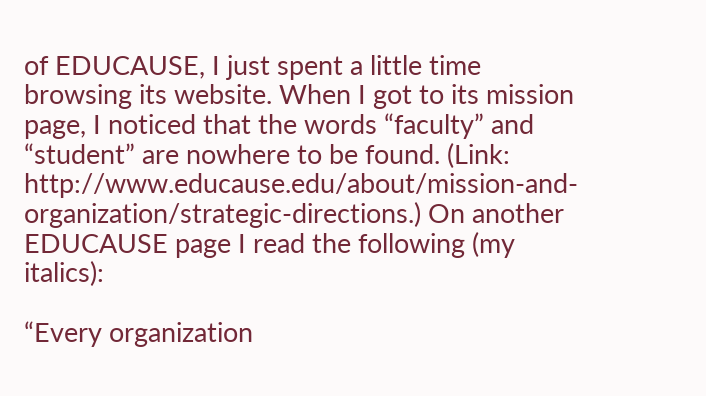of EDUCAUSE, I just spent a little time browsing its website. When I got to its mission page, I noticed that the words “faculty” and “student” are nowhere to be found. (Link: http://www.educause.edu/about/mission-and-organization/strategic-directions.) On another EDUCAUSE page I read the following (my italics):

“Every organization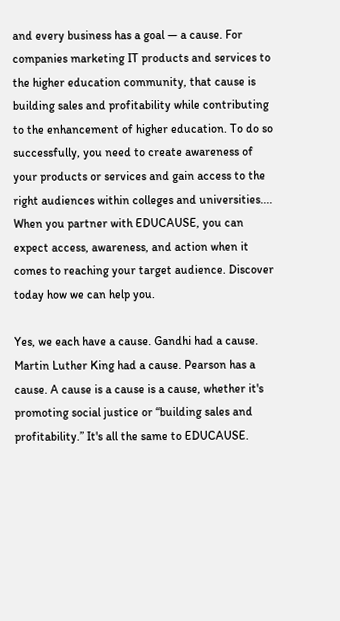and every business has a goal — a cause. For companies marketing IT products and services to the higher education community, that cause is building sales and profitability while contributing to the enhancement of higher education. To do so successfully, you need to create awareness of your products or services and gain access to the right audiences within colleges and universities.... When you partner with EDUCAUSE, you can expect access, awareness, and action when it comes to reaching your target audience. Discover today how we can help you.

Yes, we each have a cause. Gandhi had a cause. Martin Luther King had a cause. Pearson has a cause. A cause is a cause is a cause, whether it's promoting social justice or “building sales and profitability.” It's all the same to EDUCAUSE.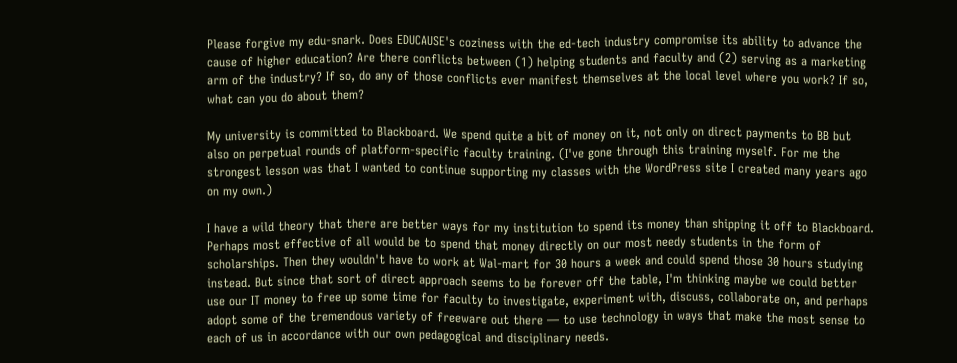Please forgive my edu-snark. Does EDUCAUSE's coziness with the ed-tech industry compromise its ability to advance the cause of higher education? Are there conflicts between (1) helping students and faculty and (2) serving as a marketing arm of the industry? If so, do any of those conflicts ever manifest themselves at the local level where you work? If so, what can you do about them?

My university is committed to Blackboard. We spend quite a bit of money on it, not only on direct payments to BB but also on perpetual rounds of platform-specific faculty training. (I've gone through this training myself. For me the strongest lesson was that I wanted to continue supporting my classes with the WordPress site I created many years ago on my own.)

I have a wild theory that there are better ways for my institution to spend its money than shipping it off to Blackboard. Perhaps most effective of all would be to spend that money directly on our most needy students in the form of scholarships. Then they wouldn't have to work at Wal-mart for 30 hours a week and could spend those 30 hours studying instead. But since that sort of direct approach seems to be forever off the table, I'm thinking maybe we could better use our IT money to free up some time for faculty to investigate, experiment with, discuss, collaborate on, and perhaps adopt some of the tremendous variety of freeware out there — to use technology in ways that make the most sense to each of us in accordance with our own pedagogical and disciplinary needs.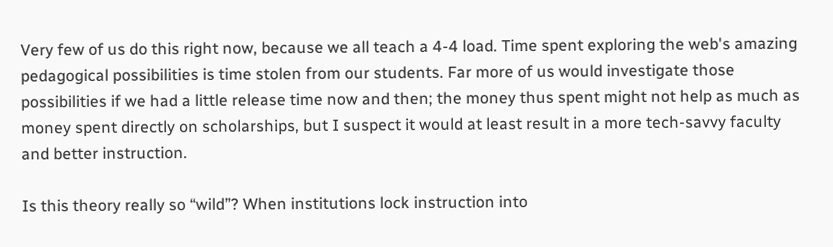Very few of us do this right now, because we all teach a 4-4 load. Time spent exploring the web's amazing pedagogical possibilities is time stolen from our students. Far more of us would investigate those possibilities if we had a little release time now and then; the money thus spent might not help as much as money spent directly on scholarships, but I suspect it would at least result in a more tech-savvy faculty and better instruction.

Is this theory really so “wild”? When institutions lock instruction into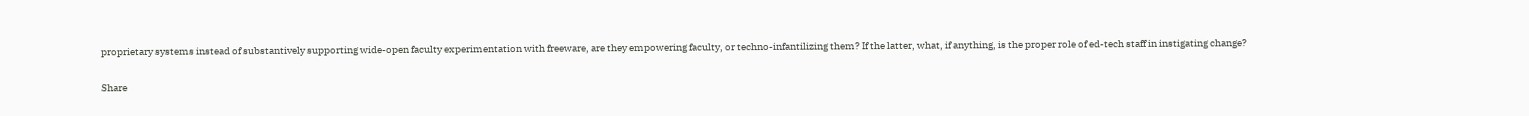proprietary systems instead of substantively supporting wide-open faculty experimentation with freeware, are they empowering faculty, or techno-infantilizing them? If the latter, what, if anything, is the proper role of ed-tech staff in instigating change?

Share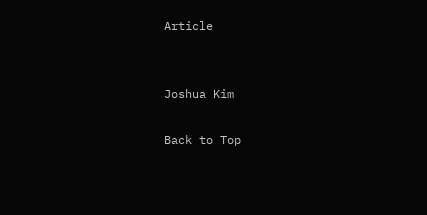Article


Joshua Kim

Back to Top